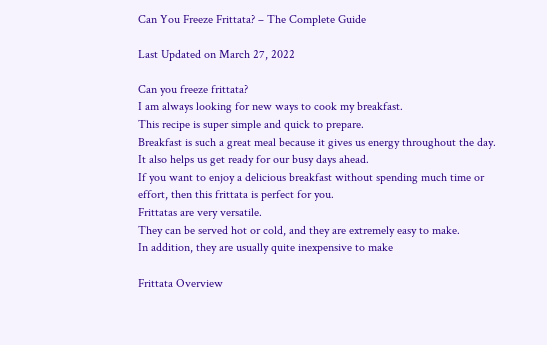Can You Freeze Frittata? – The Complete Guide

Last Updated on March 27, 2022

Can you freeze frittata?
I am always looking for new ways to cook my breakfast.
This recipe is super simple and quick to prepare.
Breakfast is such a great meal because it gives us energy throughout the day.
It also helps us get ready for our busy days ahead.
If you want to enjoy a delicious breakfast without spending much time or effort, then this frittata is perfect for you.
Frittatas are very versatile.
They can be served hot or cold, and they are extremely easy to make.
In addition, they are usually quite inexpensive to make

Frittata Overview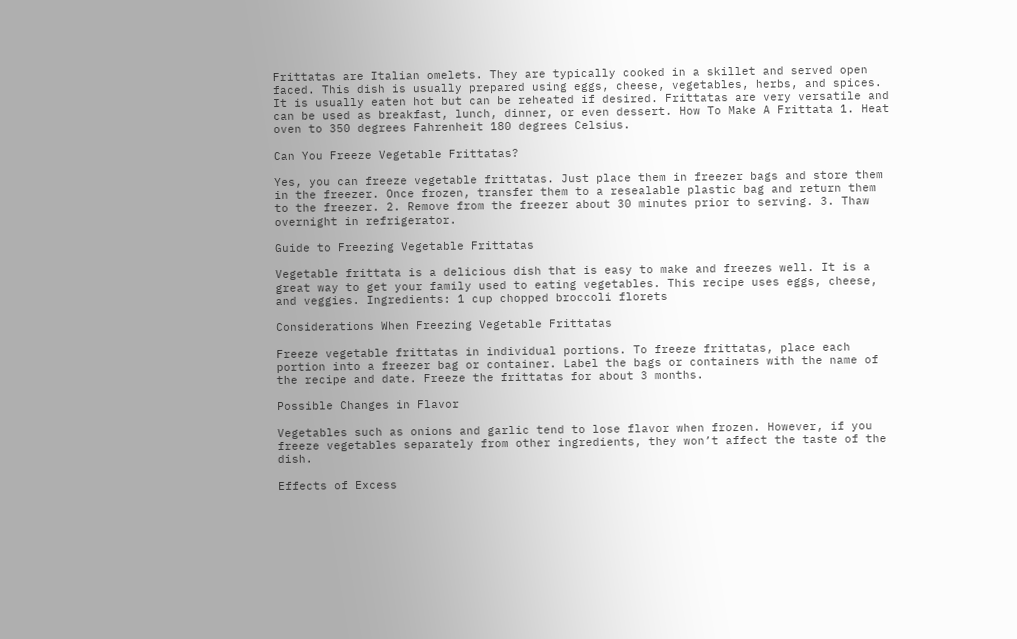Frittatas are Italian omelets. They are typically cooked in a skillet and served open faced. This dish is usually prepared using eggs, cheese, vegetables, herbs, and spices. It is usually eaten hot but can be reheated if desired. Frittatas are very versatile and can be used as breakfast, lunch, dinner, or even dessert. How To Make A Frittata 1. Heat oven to 350 degrees Fahrenheit 180 degrees Celsius.

Can You Freeze Vegetable Frittatas?

Yes, you can freeze vegetable frittatas. Just place them in freezer bags and store them in the freezer. Once frozen, transfer them to a resealable plastic bag and return them to the freezer. 2. Remove from the freezer about 30 minutes prior to serving. 3. Thaw overnight in refrigerator.

Guide to Freezing Vegetable Frittatas

Vegetable frittata is a delicious dish that is easy to make and freezes well. It is a great way to get your family used to eating vegetables. This recipe uses eggs, cheese, and veggies. Ingredients: 1 cup chopped broccoli florets

Considerations When Freezing Vegetable Frittatas

Freeze vegetable frittatas in individual portions. To freeze frittatas, place each portion into a freezer bag or container. Label the bags or containers with the name of the recipe and date. Freeze the frittatas for about 3 months.

Possible Changes in Flavor

Vegetables such as onions and garlic tend to lose flavor when frozen. However, if you freeze vegetables separately from other ingredients, they won’t affect the taste of the dish.

Effects of Excess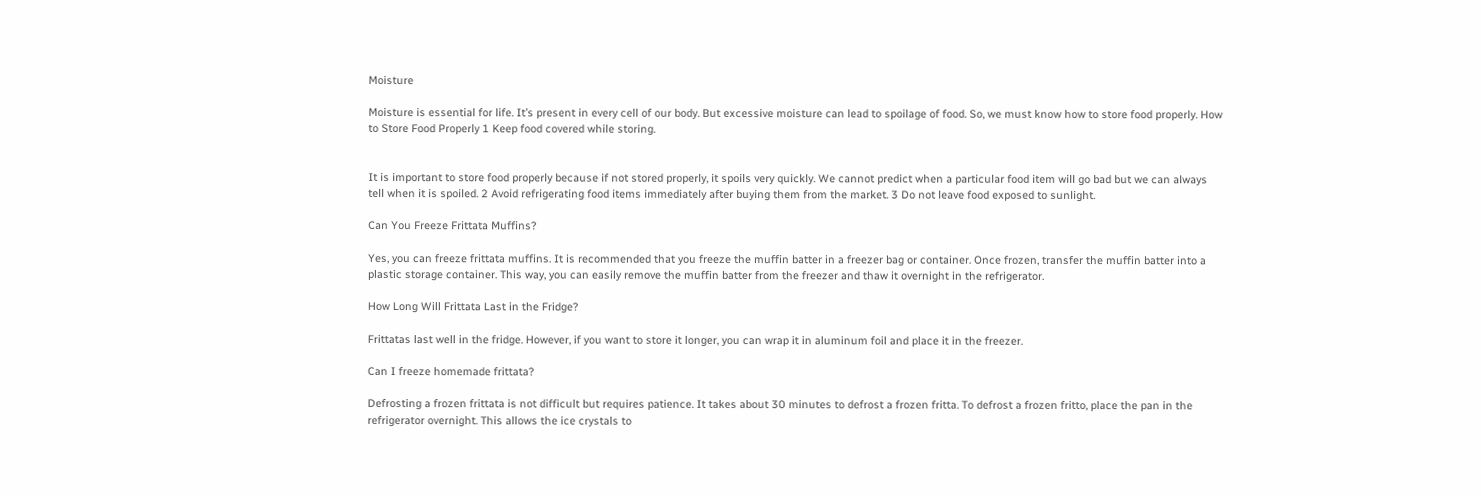Moisture

Moisture is essential for life. It’s present in every cell of our body. But excessive moisture can lead to spoilage of food. So, we must know how to store food properly. How to Store Food Properly 1 Keep food covered while storing.


It is important to store food properly because if not stored properly, it spoils very quickly. We cannot predict when a particular food item will go bad but we can always tell when it is spoiled. 2 Avoid refrigerating food items immediately after buying them from the market. 3 Do not leave food exposed to sunlight.

Can You Freeze Frittata Muffins?

Yes, you can freeze frittata muffins. It is recommended that you freeze the muffin batter in a freezer bag or container. Once frozen, transfer the muffin batter into a plastic storage container. This way, you can easily remove the muffin batter from the freezer and thaw it overnight in the refrigerator.

How Long Will Frittata Last in the Fridge?

Frittatas last well in the fridge. However, if you want to store it longer, you can wrap it in aluminum foil and place it in the freezer.

Can I freeze homemade frittata?

Defrosting a frozen frittata is not difficult but requires patience. It takes about 30 minutes to defrost a frozen fritta. To defrost a frozen fritto, place the pan in the refrigerator overnight. This allows the ice crystals to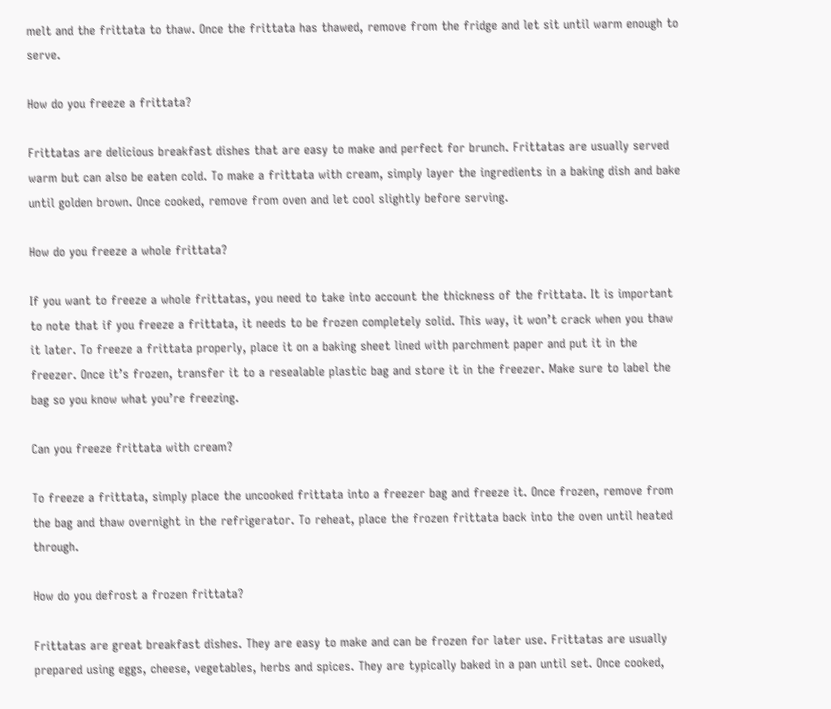melt and the frittata to thaw. Once the frittata has thawed, remove from the fridge and let sit until warm enough to serve.

How do you freeze a frittata?

Frittatas are delicious breakfast dishes that are easy to make and perfect for brunch. Frittatas are usually served warm but can also be eaten cold. To make a frittata with cream, simply layer the ingredients in a baking dish and bake until golden brown. Once cooked, remove from oven and let cool slightly before serving.

How do you freeze a whole frittata?

If you want to freeze a whole frittatas, you need to take into account the thickness of the frittata. It is important to note that if you freeze a frittata, it needs to be frozen completely solid. This way, it won’t crack when you thaw it later. To freeze a frittata properly, place it on a baking sheet lined with parchment paper and put it in the freezer. Once it’s frozen, transfer it to a resealable plastic bag and store it in the freezer. Make sure to label the bag so you know what you’re freezing.

Can you freeze frittata with cream?

To freeze a frittata, simply place the uncooked frittata into a freezer bag and freeze it. Once frozen, remove from the bag and thaw overnight in the refrigerator. To reheat, place the frozen frittata back into the oven until heated through.

How do you defrost a frozen frittata?

Frittatas are great breakfast dishes. They are easy to make and can be frozen for later use. Frittatas are usually prepared using eggs, cheese, vegetables, herbs and spices. They are typically baked in a pan until set. Once cooked,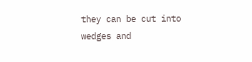they can be cut into wedges and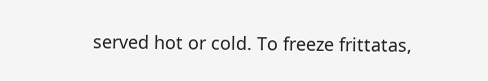served hot or cold. To freeze frittatas,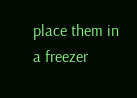place them in a freezer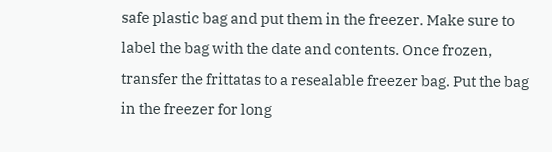safe plastic bag and put them in the freezer. Make sure to label the bag with the date and contents. Once frozen, transfer the frittatas to a resealable freezer bag. Put the bag in the freezer for long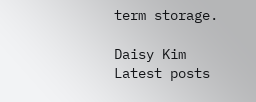term storage.

Daisy Kim
Latest posts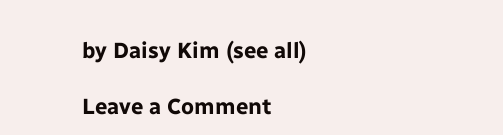by Daisy Kim (see all)

Leave a Comment